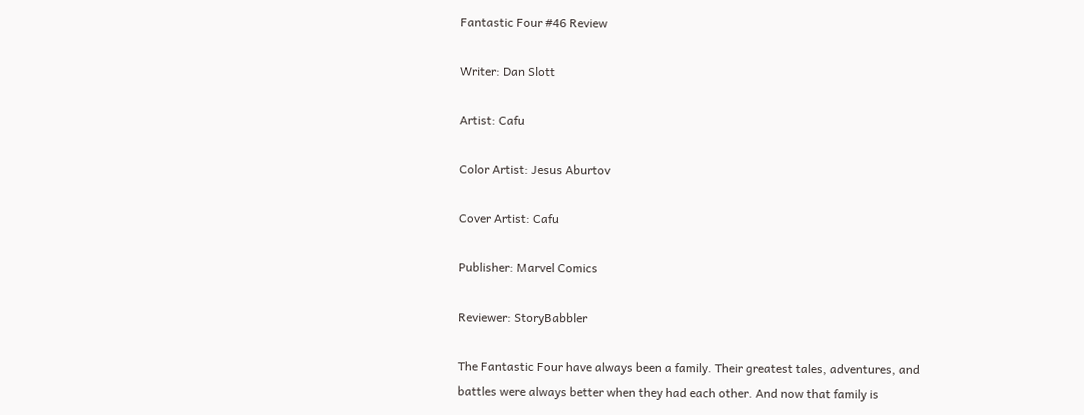Fantastic Four #46 Review

Writer: Dan Slott

Artist: Cafu

Color Artist: Jesus Aburtov

Cover Artist: Cafu

Publisher: Marvel Comics

Reviewer: StoryBabbler

The Fantastic Four have always been a family. Their greatest tales, adventures, and battles were always better when they had each other. And now that family is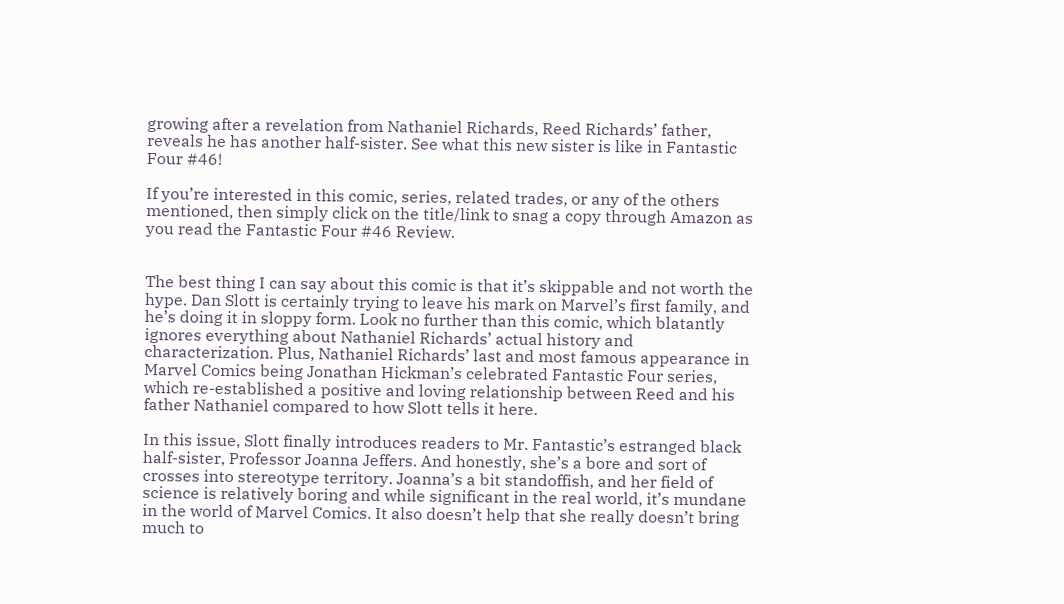growing after a revelation from Nathaniel Richards, Reed Richards’ father, reveals he has another half-sister. See what this new sister is like in Fantastic Four #46!

If you’re interested in this comic, series, related trades, or any of the others mentioned, then simply click on the title/link to snag a copy through Amazon as you read the Fantastic Four #46 Review.


The best thing I can say about this comic is that it’s skippable and not worth the hype. Dan Slott is certainly trying to leave his mark on Marvel’s first family, and he’s doing it in sloppy form. Look no further than this comic, which blatantly ignores everything about Nathaniel Richards’ actual history and characterization. Plus, Nathaniel Richards’ last and most famous appearance in Marvel Comics being Jonathan Hickman’s celebrated Fantastic Four series, which re-established a positive and loving relationship between Reed and his father Nathaniel compared to how Slott tells it here.

In this issue, Slott finally introduces readers to Mr. Fantastic’s estranged black half-sister, Professor Joanna Jeffers. And honestly, she’s a bore and sort of crosses into stereotype territory. Joanna’s a bit standoffish, and her field of science is relatively boring and while significant in the real world, it’s mundane in the world of Marvel Comics. It also doesn’t help that she really doesn’t bring much to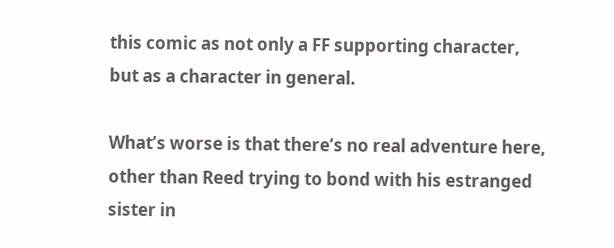this comic as not only a FF supporting character, but as a character in general.

What’s worse is that there’s no real adventure here, other than Reed trying to bond with his estranged sister in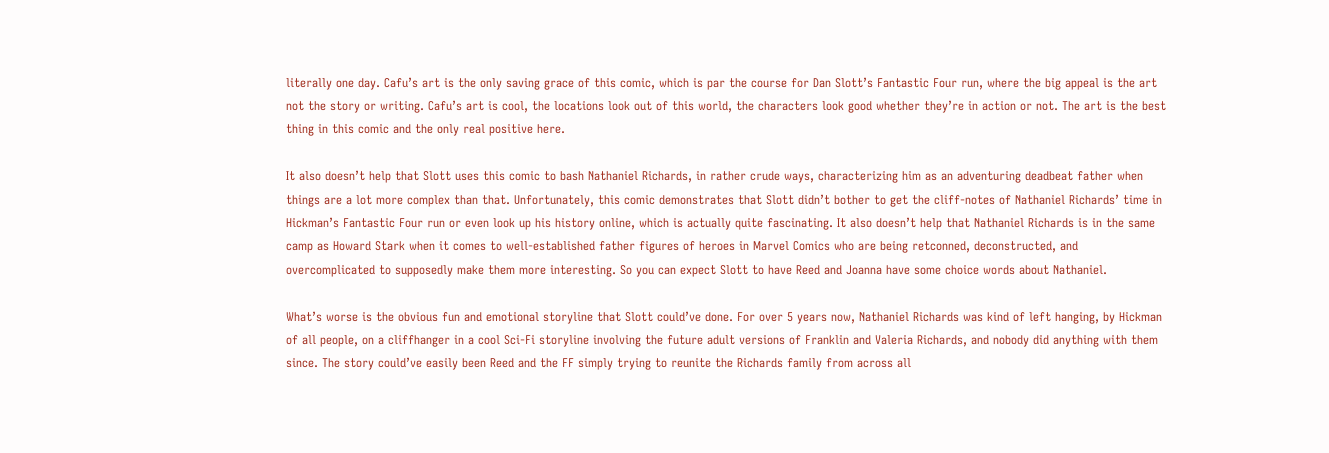literally one day. Cafu’s art is the only saving grace of this comic, which is par the course for Dan Slott’s Fantastic Four run, where the big appeal is the art not the story or writing. Cafu’s art is cool, the locations look out of this world, the characters look good whether they’re in action or not. The art is the best thing in this comic and the only real positive here.

It also doesn’t help that Slott uses this comic to bash Nathaniel Richards, in rather crude ways, characterizing him as an adventuring deadbeat father when things are a lot more complex than that. Unfortunately, this comic demonstrates that Slott didn’t bother to get the cliff-notes of Nathaniel Richards’ time in Hickman’s Fantastic Four run or even look up his history online, which is actually quite fascinating. It also doesn’t help that Nathaniel Richards is in the same camp as Howard Stark when it comes to well-established father figures of heroes in Marvel Comics who are being retconned, deconstructed, and overcomplicated to supposedly make them more interesting. So you can expect Slott to have Reed and Joanna have some choice words about Nathaniel.

What’s worse is the obvious fun and emotional storyline that Slott could’ve done. For over 5 years now, Nathaniel Richards was kind of left hanging, by Hickman of all people, on a cliffhanger in a cool Sci-Fi storyline involving the future adult versions of Franklin and Valeria Richards, and nobody did anything with them since. The story could’ve easily been Reed and the FF simply trying to reunite the Richards family from across all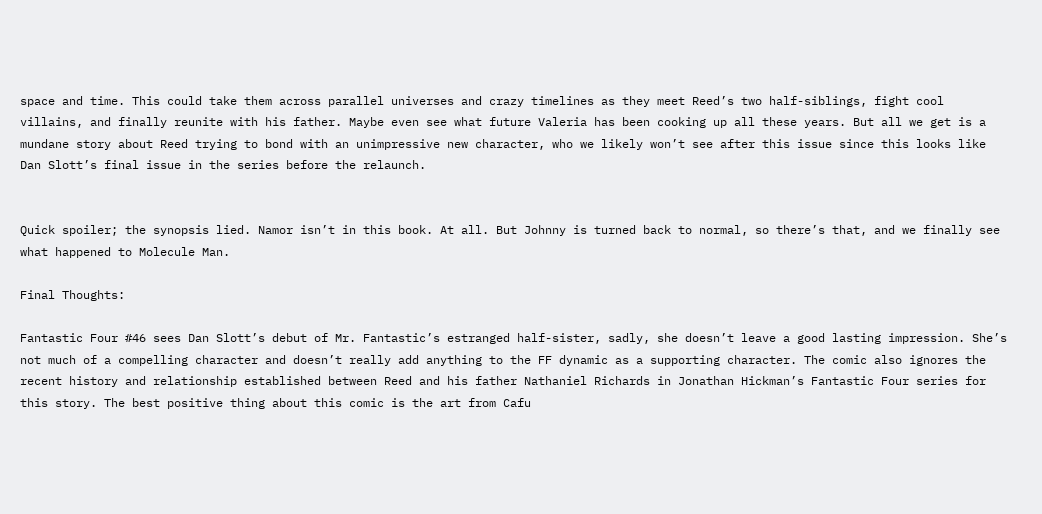space and time. This could take them across parallel universes and crazy timelines as they meet Reed’s two half-siblings, fight cool villains, and finally reunite with his father. Maybe even see what future Valeria has been cooking up all these years. But all we get is a mundane story about Reed trying to bond with an unimpressive new character, who we likely won’t see after this issue since this looks like Dan Slott’s final issue in the series before the relaunch.


Quick spoiler; the synopsis lied. Namor isn’t in this book. At all. But Johnny is turned back to normal, so there’s that, and we finally see what happened to Molecule Man.

Final Thoughts:

Fantastic Four #46 sees Dan Slott’s debut of Mr. Fantastic’s estranged half-sister, sadly, she doesn’t leave a good lasting impression. She’s not much of a compelling character and doesn’t really add anything to the FF dynamic as a supporting character. The comic also ignores the recent history and relationship established between Reed and his father Nathaniel Richards in Jonathan Hickman’s Fantastic Four series for this story. The best positive thing about this comic is the art from Cafu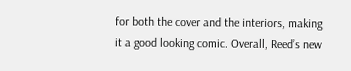for both the cover and the interiors, making it a good looking comic. Overall, Reed’s new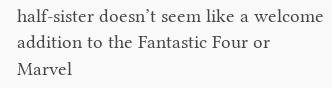half-sister doesn’t seem like a welcome addition to the Fantastic Four or Marvel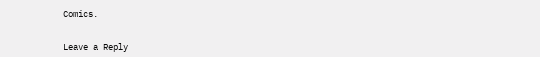Comics.


Leave a Reply